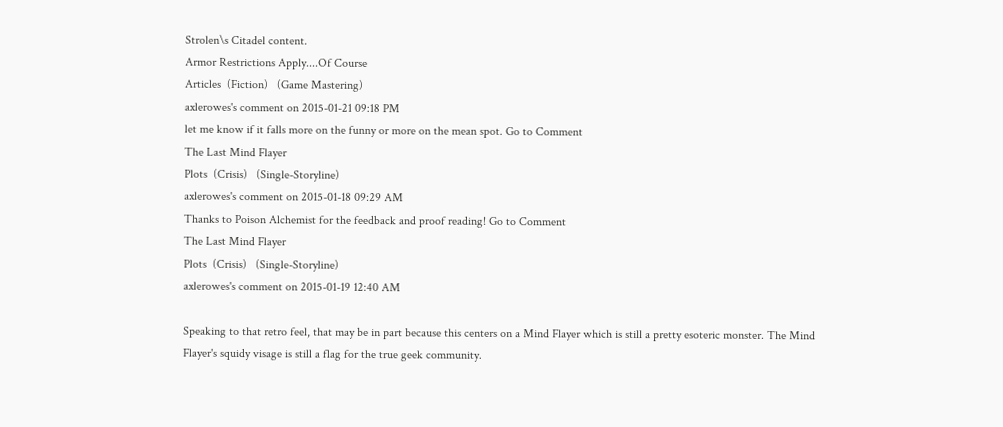Strolen\s Citadel content.
Armor Restrictions Apply....Of Course
Articles  (Fiction)   (Game Mastering)
axlerowes's comment on 2015-01-21 09:18 PM
let me know if it falls more on the funny or more on the mean spot. Go to Comment
The Last Mind Flayer
Plots  (Crisis)   (Single-Storyline)
axlerowes's comment on 2015-01-18 09:29 AM
Thanks to Poison Alchemist for the feedback and proof reading! Go to Comment
The Last Mind Flayer
Plots  (Crisis)   (Single-Storyline)
axlerowes's comment on 2015-01-19 12:40 AM

Speaking to that retro feel, that may be in part because this centers on a Mind Flayer which is still a pretty esoteric monster. The Mind Flayer's squidy visage is still a flag for the true geek community.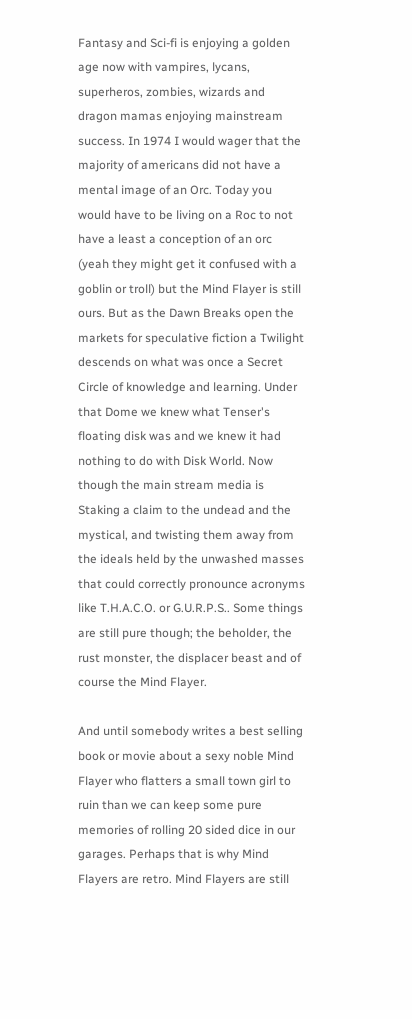Fantasy and Sci-fi is enjoying a golden age now with vampires, lycans, superheros, zombies, wizards and dragon mamas enjoying mainstream success. In 1974 I would wager that the majority of americans did not have a mental image of an Orc. Today you would have to be living on a Roc to not have a least a conception of an orc (yeah they might get it confused with a goblin or troll) but the Mind Flayer is still ours. But as the Dawn Breaks open the markets for speculative fiction a Twilight descends on what was once a Secret Circle of knowledge and learning. Under that Dome we knew what Tenser's floating disk was and we knew it had nothing to do with Disk World. Now though the main stream media is Staking a claim to the undead and the mystical, and twisting them away from the ideals held by the unwashed masses that could correctly pronounce acronyms like T.H.A.C.O. or G.U.R.P.S.. Some things are still pure though; the beholder, the rust monster, the displacer beast and of course the Mind Flayer.

And until somebody writes a best selling book or movie about a sexy noble Mind Flayer who flatters a small town girl to ruin than we can keep some pure memories of rolling 20 sided dice in our garages. Perhaps that is why Mind Flayers are retro. Mind Flayers are still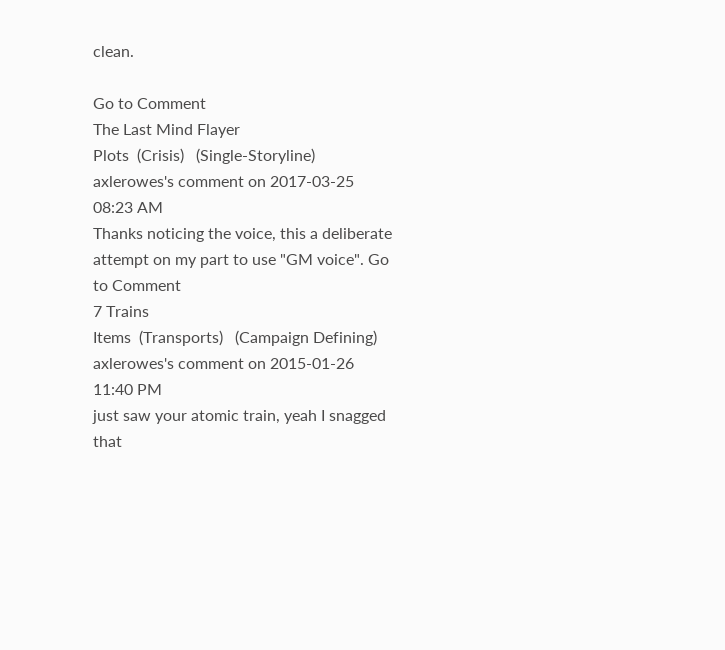clean.

Go to Comment
The Last Mind Flayer
Plots  (Crisis)   (Single-Storyline)
axlerowes's comment on 2017-03-25 08:23 AM
Thanks noticing the voice, this a deliberate attempt on my part to use "GM voice". Go to Comment
7 Trains
Items  (Transports)   (Campaign Defining)
axlerowes's comment on 2015-01-26 11:40 PM
just saw your atomic train, yeah I snagged that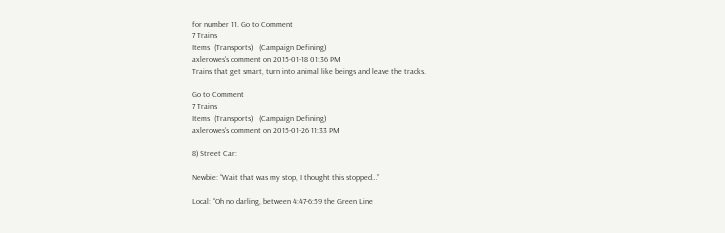for number 11. Go to Comment
7 Trains
Items  (Transports)   (Campaign Defining)
axlerowes's comment on 2015-01-18 01:36 PM
Trains that get smart, turn into animal like beings and leave the tracks.

Go to Comment
7 Trains
Items  (Transports)   (Campaign Defining)
axlerowes's comment on 2015-01-26 11:33 PM

8) Street Car:

Newbie: “Wait that was my stop, I thought this stopped…”

Local: “Oh no darling, between 4:47-6:59 the Green Line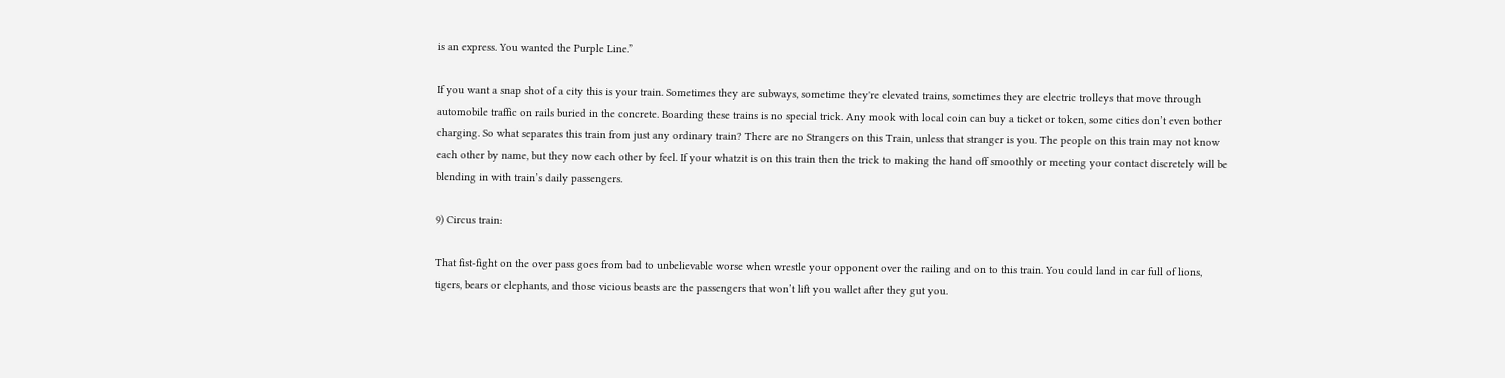is an express. You wanted the Purple Line.”

If you want a snap shot of a city this is your train. Sometimes they are subways, sometime they're elevated trains, sometimes they are electric trolleys that move through automobile traffic on rails buried in the concrete. Boarding these trains is no special trick. Any mook with local coin can buy a ticket or token, some cities don’t even bother charging. So what separates this train from just any ordinary train? There are no Strangers on this Train, unless that stranger is you. The people on this train may not know each other by name, but they now each other by feel. If your whatzit is on this train then the trick to making the hand off smoothly or meeting your contact discretely will be blending in with train’s daily passengers.

9) Circus train:

That fist-fight on the over pass goes from bad to unbelievable worse when wrestle your opponent over the railing and on to this train. You could land in car full of lions, tigers, bears or elephants, and those vicious beasts are the passengers that won’t lift you wallet after they gut you.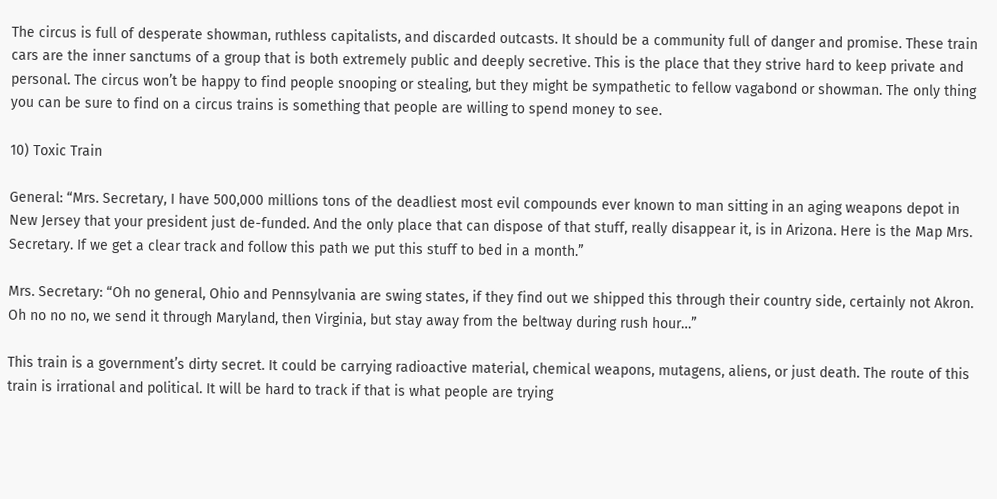The circus is full of desperate showman, ruthless capitalists, and discarded outcasts. It should be a community full of danger and promise. These train cars are the inner sanctums of a group that is both extremely public and deeply secretive. This is the place that they strive hard to keep private and personal. The circus won’t be happy to find people snooping or stealing, but they might be sympathetic to fellow vagabond or showman. The only thing you can be sure to find on a circus trains is something that people are willing to spend money to see.

10) Toxic Train

General: “Mrs. Secretary, I have 500,000 millions tons of the deadliest most evil compounds ever known to man sitting in an aging weapons depot in New Jersey that your president just de-funded. And the only place that can dispose of that stuff, really disappear it, is in Arizona. Here is the Map Mrs. Secretary. If we get a clear track and follow this path we put this stuff to bed in a month.”

Mrs. Secretary: “Oh no general, Ohio and Pennsylvania are swing states, if they find out we shipped this through their country side, certainly not Akron. Oh no no no, we send it through Maryland, then Virginia, but stay away from the beltway during rush hour…”

This train is a government’s dirty secret. It could be carrying radioactive material, chemical weapons, mutagens, aliens, or just death. The route of this train is irrational and political. It will be hard to track if that is what people are trying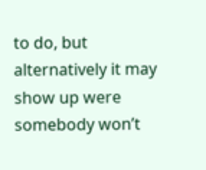to do, but alternatively it may show up were somebody won’t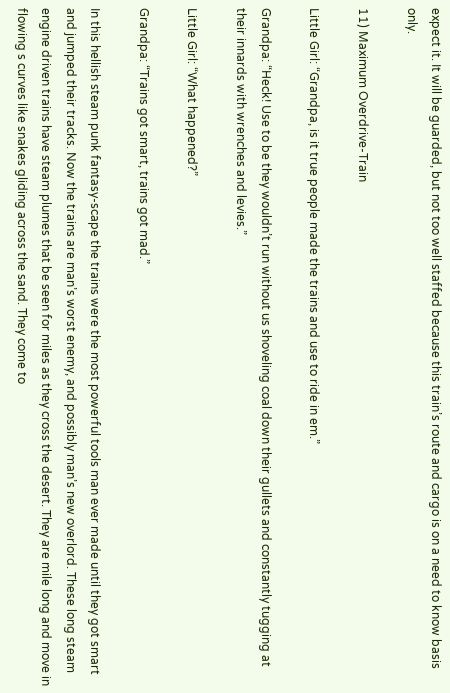expect it. It will be guarded, but not too well staffed because this train’s route and cargo is on a need to know basis only.

11) Maximum Overdrive-Train

Little Girl: “Grandpa, is it true people made the trains and use to ride in em.”

Grandpa: “Heck! Use to be they wouldn’t run without us shoveling coal down their gullets and constantly tugging at their innards with wrenches and levies.”

Little Girl: “What happened?”

Grandpa: “Trains got smart, trains got mad.”

In this hellish steam punk fantasy-scape the trains were the most powerful tools man ever made until they got smart and jumped their tracks. Now the trains are man’s worst enemy, and possibly man’s new overlord. These long steam engine driven trains have steam plumes that be seen for miles as they cross the desert. They are mile long and move in flowing s curves like snakes gliding across the sand. They come to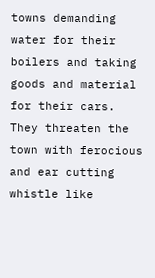towns demanding water for their boilers and taking goods and material for their cars. They threaten the town with ferocious and ear cutting whistle like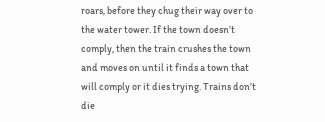roars, before they chug their way over to the water tower. If the town doesn’t comply, then the train crushes the town and moves on until it finds a town that will comply or it dies trying. Trains don’t die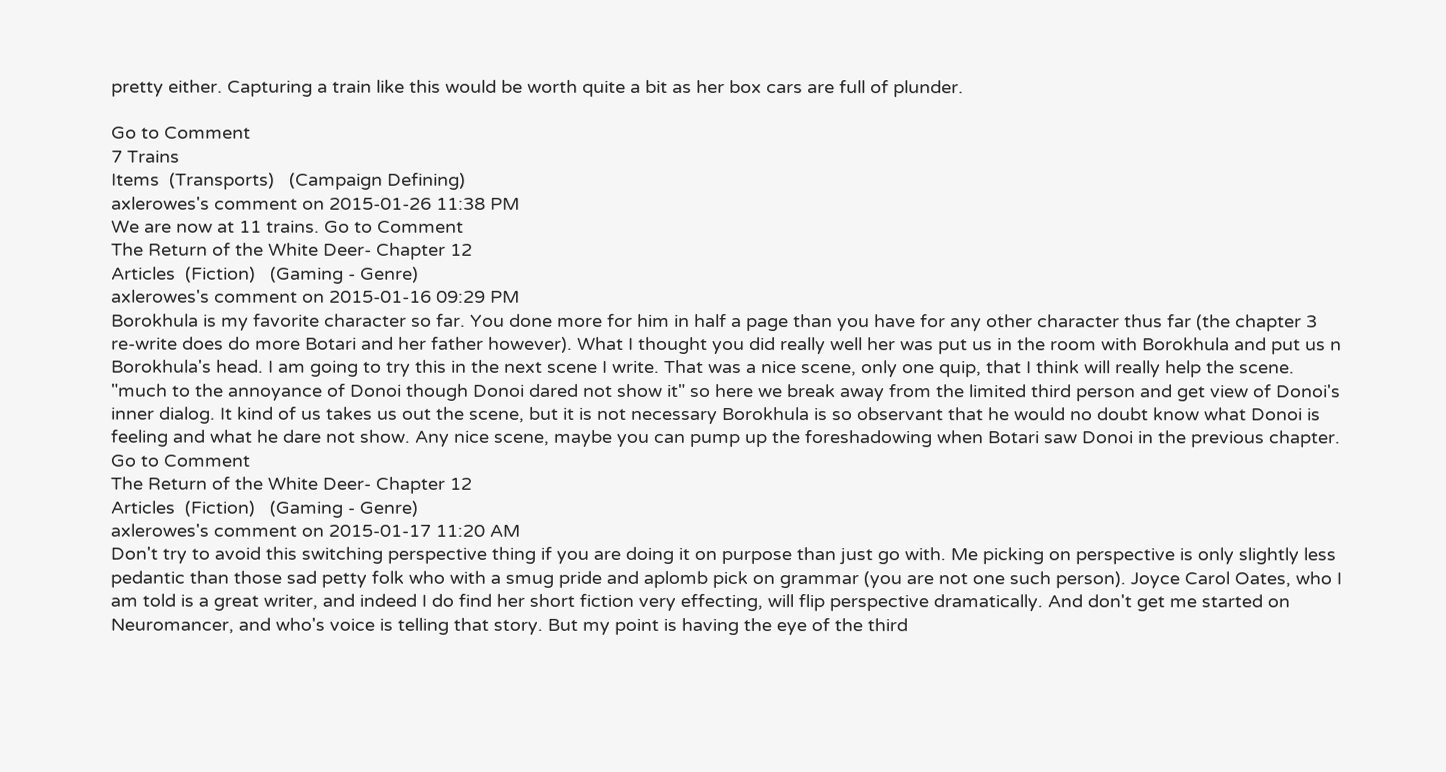pretty either. Capturing a train like this would be worth quite a bit as her box cars are full of plunder.

Go to Comment
7 Trains
Items  (Transports)   (Campaign Defining)
axlerowes's comment on 2015-01-26 11:38 PM
We are now at 11 trains. Go to Comment
The Return of the White Deer- Chapter 12
Articles  (Fiction)   (Gaming - Genre)
axlerowes's comment on 2015-01-16 09:29 PM
Borokhula is my favorite character so far. You done more for him in half a page than you have for any other character thus far (the chapter 3 re-write does do more Botari and her father however). What I thought you did really well her was put us in the room with Borokhula and put us n Borokhula's head. I am going to try this in the next scene I write. That was a nice scene, only one quip, that I think will really help the scene.
"much to the annoyance of Donoi though Donoi dared not show it" so here we break away from the limited third person and get view of Donoi's inner dialog. It kind of us takes us out the scene, but it is not necessary Borokhula is so observant that he would no doubt know what Donoi is feeling and what he dare not show. Any nice scene, maybe you can pump up the foreshadowing when Botari saw Donoi in the previous chapter. Go to Comment
The Return of the White Deer- Chapter 12
Articles  (Fiction)   (Gaming - Genre)
axlerowes's comment on 2015-01-17 11:20 AM
Don't try to avoid this switching perspective thing if you are doing it on purpose than just go with. Me picking on perspective is only slightly less pedantic than those sad petty folk who with a smug pride and aplomb pick on grammar (you are not one such person). Joyce Carol Oates, who I am told is a great writer, and indeed I do find her short fiction very effecting, will flip perspective dramatically. And don't get me started on Neuromancer, and who's voice is telling that story. But my point is having the eye of the third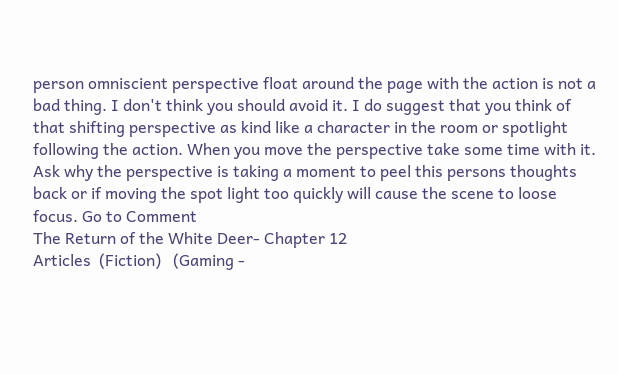person omniscient perspective float around the page with the action is not a bad thing. I don't think you should avoid it. I do suggest that you think of that shifting perspective as kind like a character in the room or spotlight following the action. When you move the perspective take some time with it. Ask why the perspective is taking a moment to peel this persons thoughts back or if moving the spot light too quickly will cause the scene to loose focus. Go to Comment
The Return of the White Deer- Chapter 12
Articles  (Fiction)   (Gaming -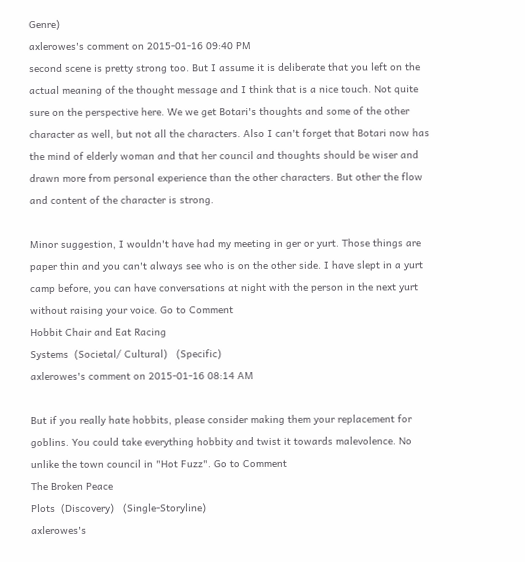Genre)
axlerowes's comment on 2015-01-16 09:40 PM
second scene is pretty strong too. But I assume it is deliberate that you left on the actual meaning of the thought message and I think that is a nice touch. Not quite sure on the perspective here. We we get Botari's thoughts and some of the other character as well, but not all the characters. Also I can't forget that Botari now has the mind of elderly woman and that her council and thoughts should be wiser and drawn more from personal experience than the other characters. But other the flow and content of the character is strong.

Minor suggestion, I wouldn't have had my meeting in ger or yurt. Those things are paper thin and you can't always see who is on the other side. I have slept in a yurt camp before, you can have conversations at night with the person in the next yurt without raising your voice. Go to Comment
Hobbit Chair and Eat Racing
Systems  (Societal/ Cultural)   (Specific)
axlerowes's comment on 2015-01-16 08:14 AM

But if you really hate hobbits, please consider making them your replacement for goblins. You could take everything hobbity and twist it towards malevolence. No unlike the town council in "Hot Fuzz". Go to Comment
The Broken Peace
Plots  (Discovery)   (Single-Storyline)
axlerowes's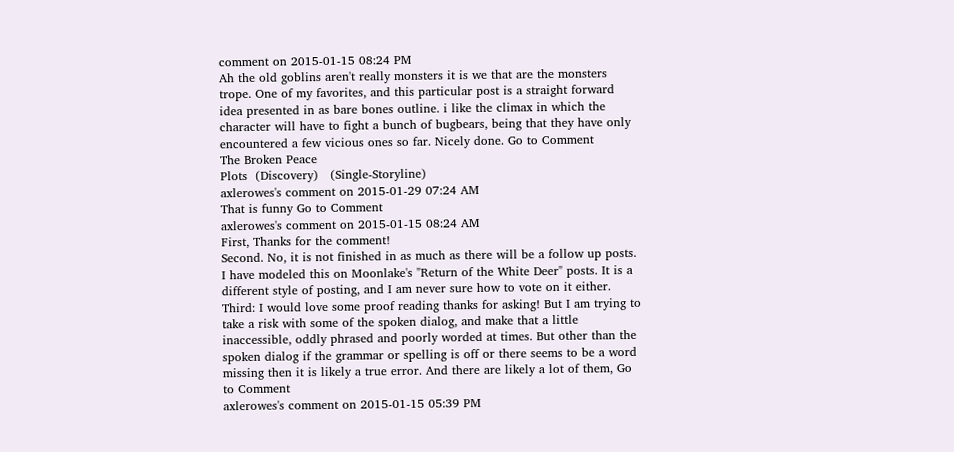comment on 2015-01-15 08:24 PM
Ah the old goblins aren't really monsters it is we that are the monsters trope. One of my favorites, and this particular post is a straight forward idea presented in as bare bones outline. i like the climax in which the character will have to fight a bunch of bugbears, being that they have only encountered a few vicious ones so far. Nicely done. Go to Comment
The Broken Peace
Plots  (Discovery)   (Single-Storyline)
axlerowes's comment on 2015-01-29 07:24 AM
That is funny Go to Comment
axlerowes's comment on 2015-01-15 08:24 AM
First, Thanks for the comment!
Second. No, it is not finished in as much as there will be a follow up posts. I have modeled this on Moonlake's "Return of the White Deer" posts. It is a different style of posting, and I am never sure how to vote on it either.
Third: I would love some proof reading thanks for asking! But I am trying to take a risk with some of the spoken dialog, and make that a little inaccessible, oddly phrased and poorly worded at times. But other than the spoken dialog if the grammar or spelling is off or there seems to be a word missing then it is likely a true error. And there are likely a lot of them, Go to Comment
axlerowes's comment on 2015-01-15 05:39 PM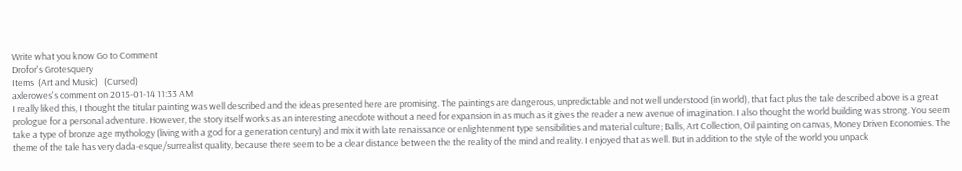Write what you know Go to Comment
Drofor's Grotesquery
Items  (Art and Music)   (Cursed)
axlerowes's comment on 2015-01-14 11:33 AM
I really liked this, I thought the titular painting was well described and the ideas presented here are promising. The paintings are dangerous, unpredictable and not well understood (in world), that fact plus the tale described above is a great prologue for a personal adventure. However, the story itself works as an interesting anecdote without a need for expansion in as much as it gives the reader a new avenue of imagination. I also thought the world building was strong. You seem take a type of bronze age mythology (living with a god for a generation century) and mix it with late renaissance or enlightenment type sensibilities and material culture; Balls, Art Collection, Oil painting on canvas, Money Driven Economies. The theme of the tale has very dada-esque/surrealist quality, because there seem to be a clear distance between the the reality of the mind and reality. I enjoyed that as well. But in addition to the style of the world you unpack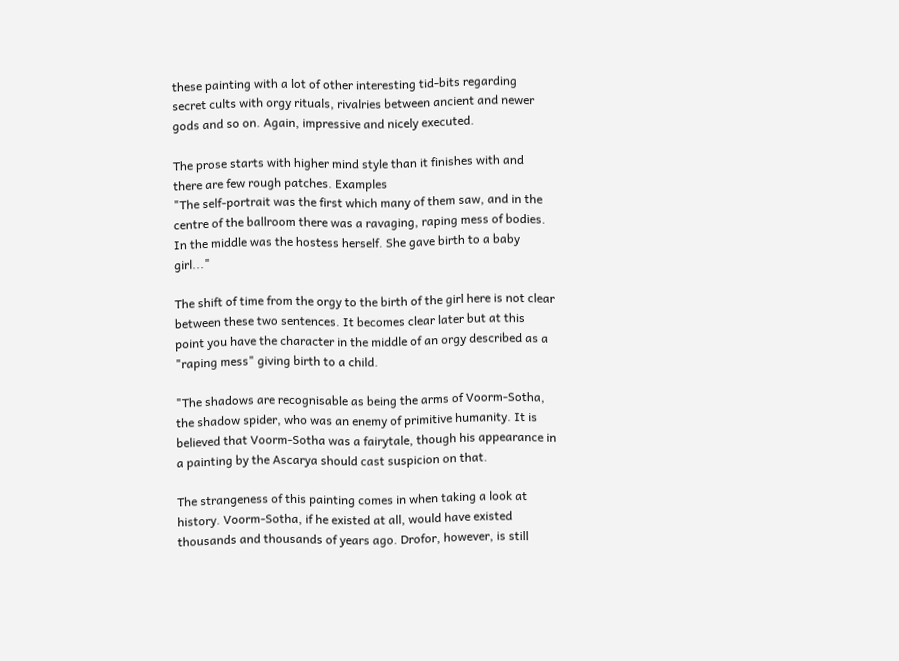these painting with a lot of other interesting tid-bits regarding secret cults with orgy rituals, rivalries between ancient and newer gods and so on. Again, impressive and nicely executed.

The prose starts with higher mind style than it finishes with and there are few rough patches. Examples
"The self-portrait was the first which many of them saw, and in the centre of the ballroom there was a ravaging, raping mess of bodies. In the middle was the hostess herself. She gave birth to a baby girl..."

The shift of time from the orgy to the birth of the girl here is not clear between these two sentences. It becomes clear later but at this point you have the character in the middle of an orgy described as a "raping mess" giving birth to a child.

"The shadows are recognisable as being the arms of Voorm-Sotha, the shadow spider, who was an enemy of primitive humanity. It is believed that Voorm-Sotha was a fairytale, though his appearance in a painting by the Ascarya should cast suspicion on that.

The strangeness of this painting comes in when taking a look at history. Voorm-Sotha, if he existed at all, would have existed thousands and thousands of years ago. Drofor, however, is still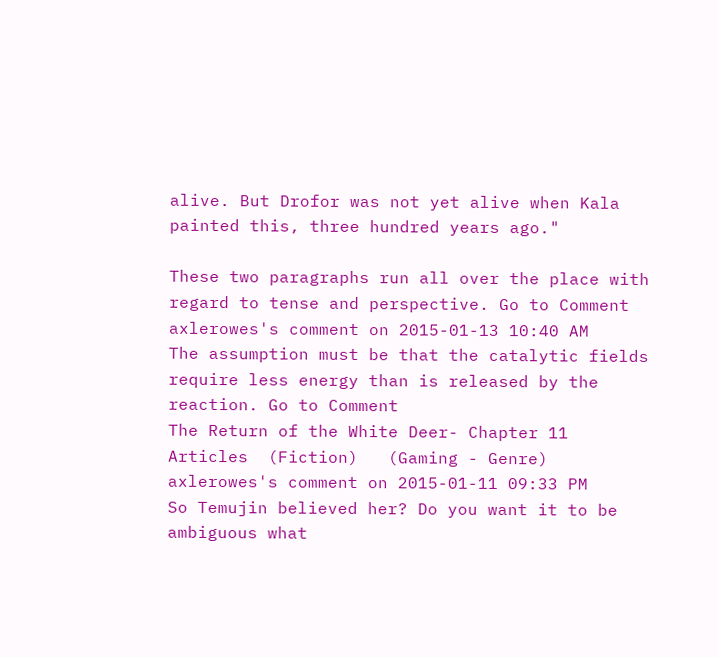alive. But Drofor was not yet alive when Kala painted this, three hundred years ago."

These two paragraphs run all over the place with regard to tense and perspective. Go to Comment
axlerowes's comment on 2015-01-13 10:40 AM
The assumption must be that the catalytic fields require less energy than is released by the reaction. Go to Comment
The Return of the White Deer- Chapter 11
Articles  (Fiction)   (Gaming - Genre)
axlerowes's comment on 2015-01-11 09:33 PM
So Temujin believed her? Do you want it to be ambiguous what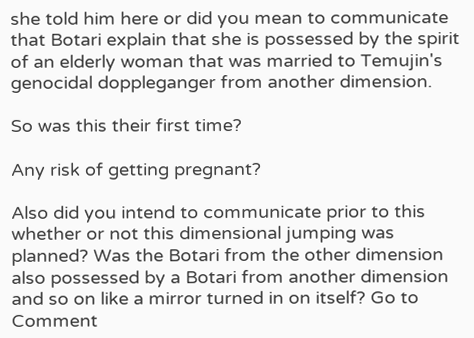she told him here or did you mean to communicate that Botari explain that she is possessed by the spirit of an elderly woman that was married to Temujin's genocidal doppleganger from another dimension.

So was this their first time?

Any risk of getting pregnant?

Also did you intend to communicate prior to this whether or not this dimensional jumping was planned? Was the Botari from the other dimension also possessed by a Botari from another dimension and so on like a mirror turned in on itself? Go to Comment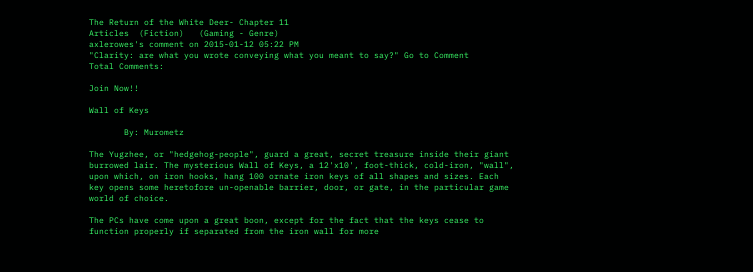The Return of the White Deer- Chapter 11
Articles  (Fiction)   (Gaming - Genre)
axlerowes's comment on 2015-01-12 05:22 PM
"Clarity: are what you wrote conveying what you meant to say?" Go to Comment
Total Comments:

Join Now!!

Wall of Keys

       By: Murometz

The Yugzhee, or "hedgehog-people", guard a great, secret treasure inside their giant burrowed lair. The mysterious Wall of Keys, a 12'x10', foot-thick, cold-iron, "wall", upon which, on iron hooks, hang 100 ornate iron keys of all shapes and sizes. Each key opens some heretofore un-openable barrier, door, or gate, in the particular game world of choice.

The PCs have come upon a great boon, except for the fact that the keys cease to function properly if separated from the iron wall for more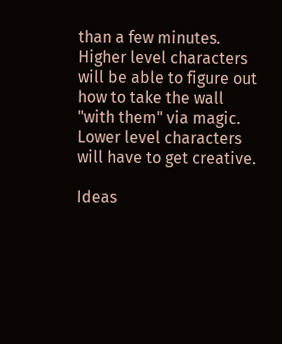than a few minutes. Higher level characters will be able to figure out how to take the wall "with them" via magic. Lower level characters will have to get creative.

Ideas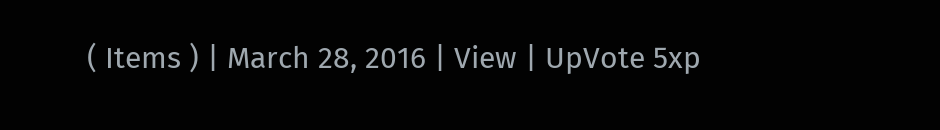( Items ) | March 28, 2016 | View | UpVote 5xp